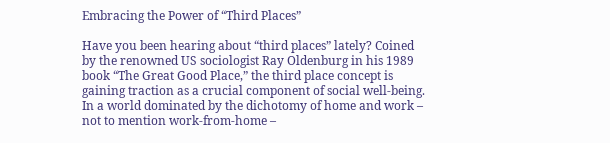Embracing the Power of “Third Places”

Have you been hearing about “third places” lately? Coined by the renowned US sociologist Ray Oldenburg in his 1989 book “The Great Good Place,” the third place concept is gaining traction as a crucial component of social well-being. In a world dominated by the dichotomy of home and work – not to mention work-from-home –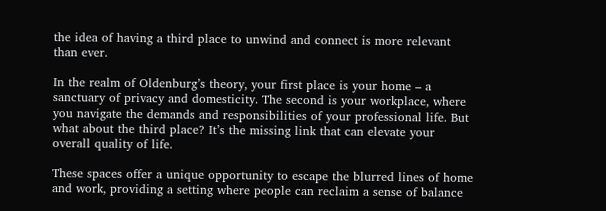the idea of having a third place to unwind and connect is more relevant than ever.

In the realm of Oldenburg’s theory, your first place is your home – a sanctuary of privacy and domesticity. The second is your workplace, where you navigate the demands and responsibilities of your professional life. But what about the third place? It’s the missing link that can elevate your overall quality of life.

These spaces offer a unique opportunity to escape the blurred lines of home and work, providing a setting where people can reclaim a sense of balance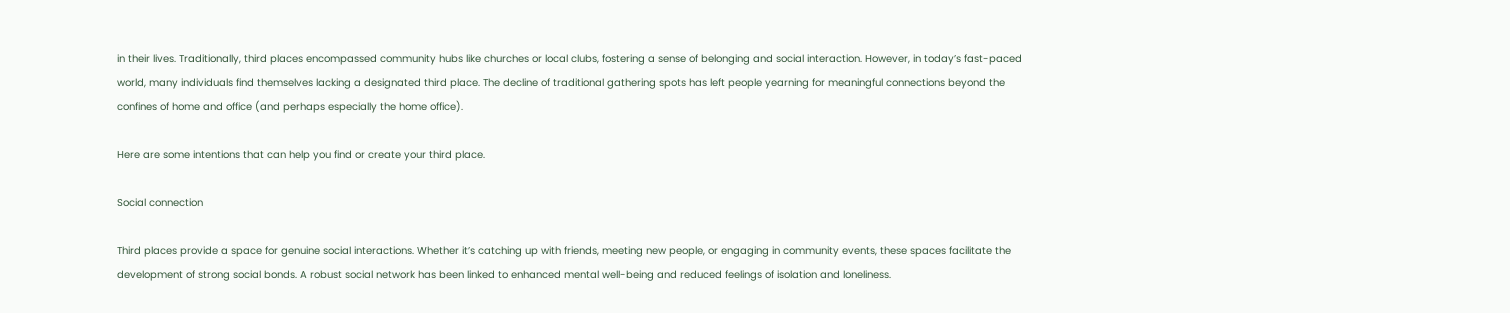in their lives. Traditionally, third places encompassed community hubs like churches or local clubs, fostering a sense of belonging and social interaction. However, in today’s fast-paced world, many individuals find themselves lacking a designated third place. The decline of traditional gathering spots has left people yearning for meaningful connections beyond the confines of home and office (and perhaps especially the home office).

Here are some intentions that can help you find or create your third place.

Social connection

Third places provide a space for genuine social interactions. Whether it’s catching up with friends, meeting new people, or engaging in community events, these spaces facilitate the development of strong social bonds. A robust social network has been linked to enhanced mental well-being and reduced feelings of isolation and loneliness.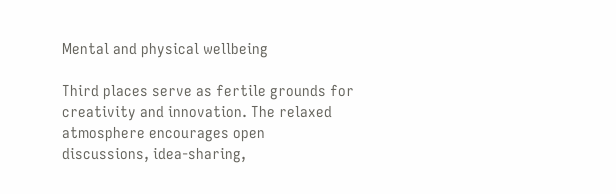Mental and physical wellbeing

Third places serve as fertile grounds for creativity and innovation. The relaxed atmosphere encourages open discussions, idea-sharing,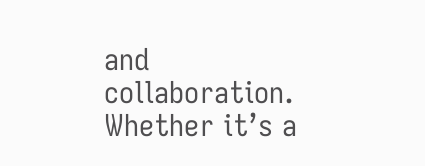and collaboration. Whether it’s a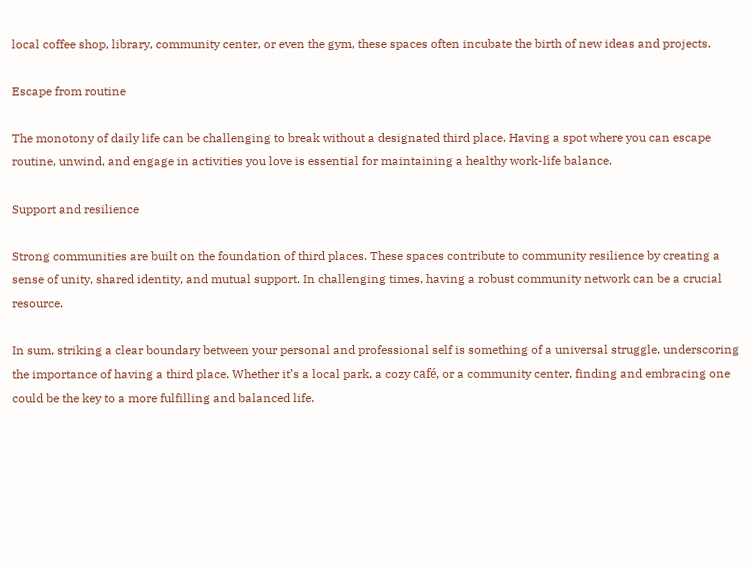local coffee shop, library, community center, or even the gym, these spaces often incubate the birth of new ideas and projects.

Escape from routine

The monotony of daily life can be challenging to break without a designated third place. Having a spot where you can escape routine, unwind, and engage in activities you love is essential for maintaining a healthy work-life balance.

Support and resilience

Strong communities are built on the foundation of third places. These spaces contribute to community resilience by creating a sense of unity, shared identity, and mutual support. In challenging times, having a robust community network can be a crucial resource.

In sum, striking a clear boundary between your personal and professional self is something of a universal struggle, underscoring the importance of having a third place. Whether it’s a local park, a cozy café, or a community center, finding and embracing one could be the key to a more fulfilling and balanced life.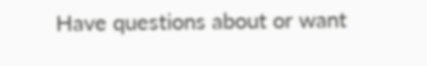Have questions about or want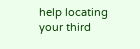help locating your third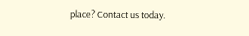place? Contact us today.